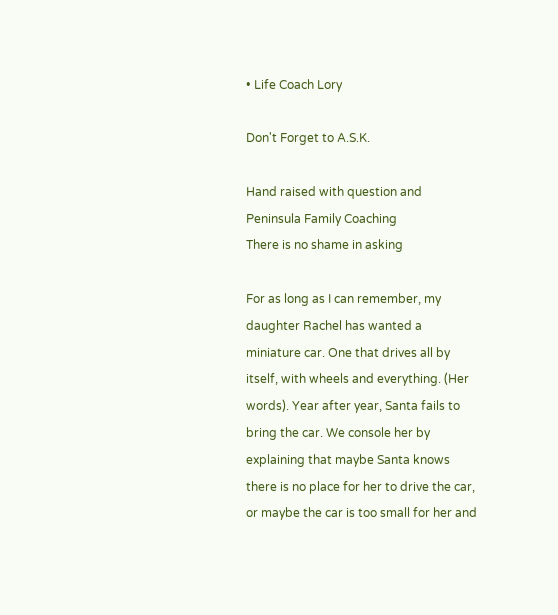• Life Coach Lory

Don't Forget to A.S.K.

Hand raised with question and Peninsula Family Coaching
There is no shame in asking

For as long as I can remember, my daughter Rachel has wanted a miniature car. One that drives all by itself, with wheels and everything. (Her words). Year after year, Santa fails to bring the car. We console her by explaining that maybe Santa knows there is no place for her to drive the car, or maybe the car is too small for her and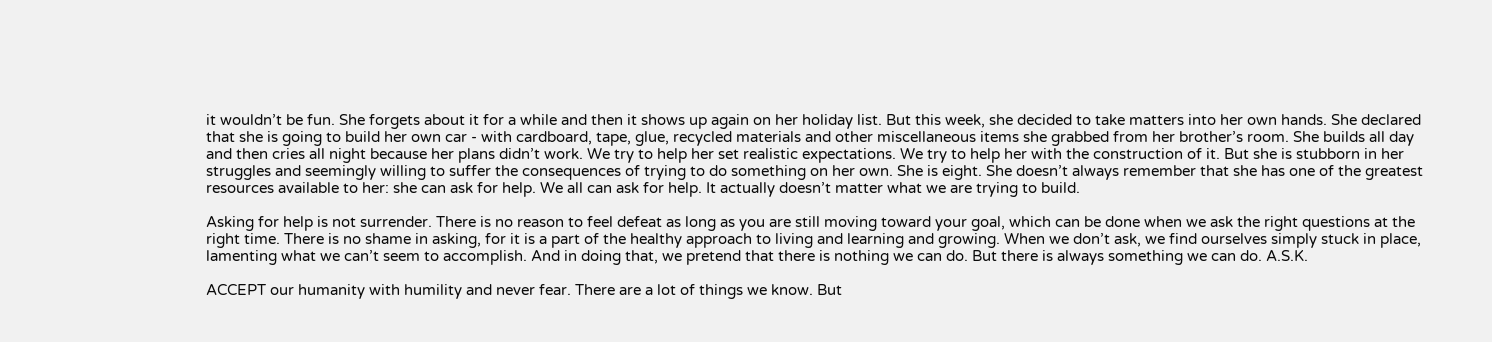it wouldn’t be fun. She forgets about it for a while and then it shows up again on her holiday list. But this week, she decided to take matters into her own hands. She declared that she is going to build her own car - with cardboard, tape, glue, recycled materials and other miscellaneous items she grabbed from her brother’s room. She builds all day and then cries all night because her plans didn’t work. We try to help her set realistic expectations. We try to help her with the construction of it. But she is stubborn in her struggles and seemingly willing to suffer the consequences of trying to do something on her own. She is eight. She doesn’t always remember that she has one of the greatest resources available to her: she can ask for help. We all can ask for help. It actually doesn’t matter what we are trying to build.

Asking for help is not surrender. There is no reason to feel defeat as long as you are still moving toward your goal, which can be done when we ask the right questions at the right time. There is no shame in asking, for it is a part of the healthy approach to living and learning and growing. When we don’t ask, we find ourselves simply stuck in place, lamenting what we can’t seem to accomplish. And in doing that, we pretend that there is nothing we can do. But there is always something we can do. A.S.K.

ACCEPT our humanity with humility and never fear. There are a lot of things we know. But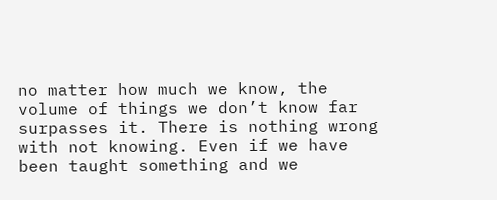no matter how much we know, the volume of things we don’t know far surpasses it. There is nothing wrong with not knowing. Even if we have been taught something and we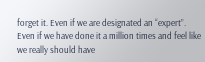forget it. Even if we are designated an “expert”. Even if we have done it a million times and feel like we really should have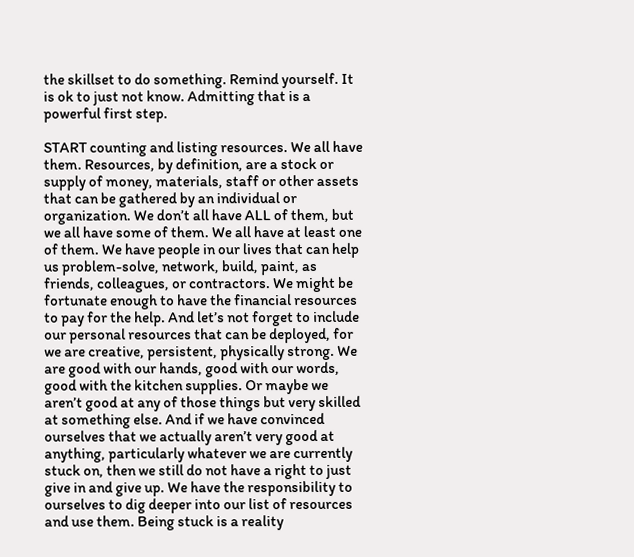the skillset to do something. Remind yourself. It is ok to just not know. Admitting that is a powerful first step.

START counting and listing resources. We all have them. Resources, by definition, are a stock or supply of money, materials, staff or other assets that can be gathered by an individual or organization. We don’t all have ALL of them, but we all have some of them. We all have at least one of them. We have people in our lives that can help us problem-solve, network, build, paint, as friends, colleagues, or contractors. We might be fortunate enough to have the financial resources to pay for the help. And let’s not forget to include our personal resources that can be deployed, for we are creative, persistent, physically strong. We are good with our hands, good with our words, good with the kitchen supplies. Or maybe we aren’t good at any of those things but very skilled at something else. And if we have convinced ourselves that we actually aren’t very good at anything, particularly whatever we are currently stuck on, then we still do not have a right to just give in and give up. We have the responsibility to ourselves to dig deeper into our list of resources and use them. Being stuck is a reality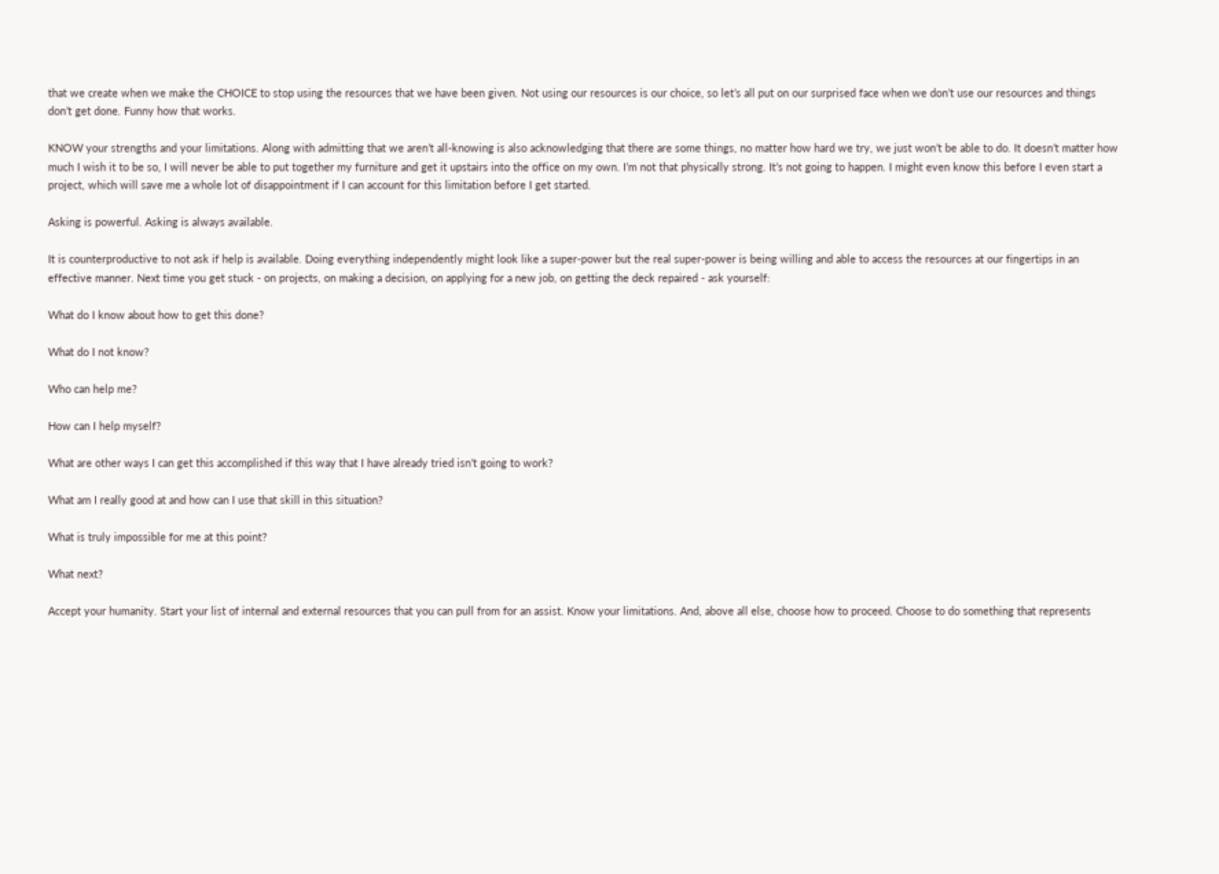that we create when we make the CHOICE to stop using the resources that we have been given. Not using our resources is our choice, so let’s all put on our surprised face when we don’t use our resources and things don’t get done. Funny how that works.

KNOW your strengths and your limitations. Along with admitting that we aren’t all-knowing is also acknowledging that there are some things, no matter how hard we try, we just won’t be able to do. It doesn’t matter how much I wish it to be so, I will never be able to put together my furniture and get it upstairs into the office on my own. I’m not that physically strong. It’s not going to happen. I might even know this before I even start a project, which will save me a whole lot of disappointment if I can account for this limitation before I get started.

Asking is powerful. Asking is always available.

It is counterproductive to not ask if help is available. Doing everything independently might look like a super-power but the real super-power is being willing and able to access the resources at our fingertips in an effective manner. Next time you get stuck - on projects, on making a decision, on applying for a new job, on getting the deck repaired - ask yourself:

What do I know about how to get this done?

What do I not know?

Who can help me?

How can I help myself?

What are other ways I can get this accomplished if this way that I have already tried isn’t going to work?

What am I really good at and how can I use that skill in this situation?

What is truly impossible for me at this point?

What next?

Accept your humanity. Start your list of internal and external resources that you can pull from for an assist. Know your limitations. And, above all else, choose how to proceed. Choose to do something that represents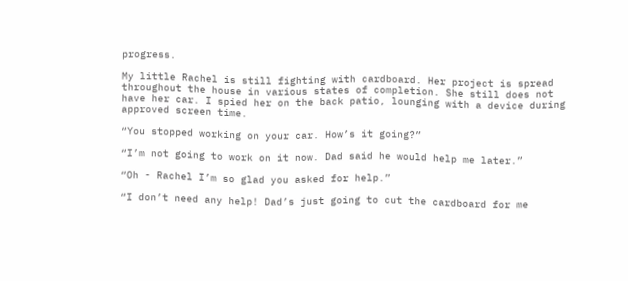progress.

My little Rachel is still fighting with cardboard. Her project is spread throughout the house in various states of completion. She still does not have her car. I spied her on the back patio, lounging with a device during approved screen time.

“You stopped working on your car. How’s it going?”

“I’m not going to work on it now. Dad said he would help me later.”

“Oh - Rachel I’m so glad you asked for help.”

“I don’t need any help! Dad’s just going to cut the cardboard for me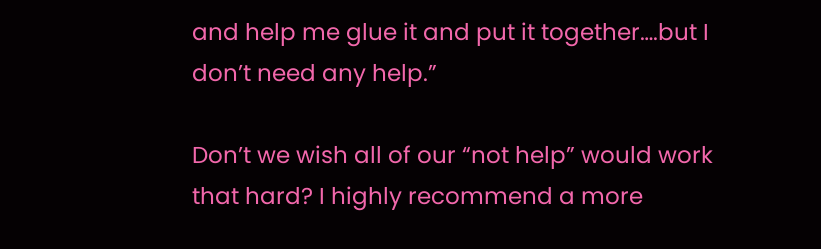and help me glue it and put it together….but I don’t need any help.”

Don’t we wish all of our “not help” would work that hard? I highly recommend a more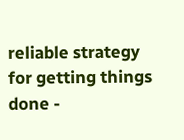reliable strategy for getting things done -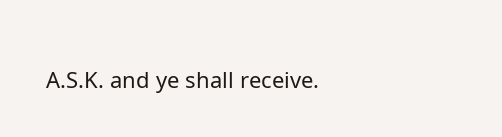A.S.K. and ye shall receive.